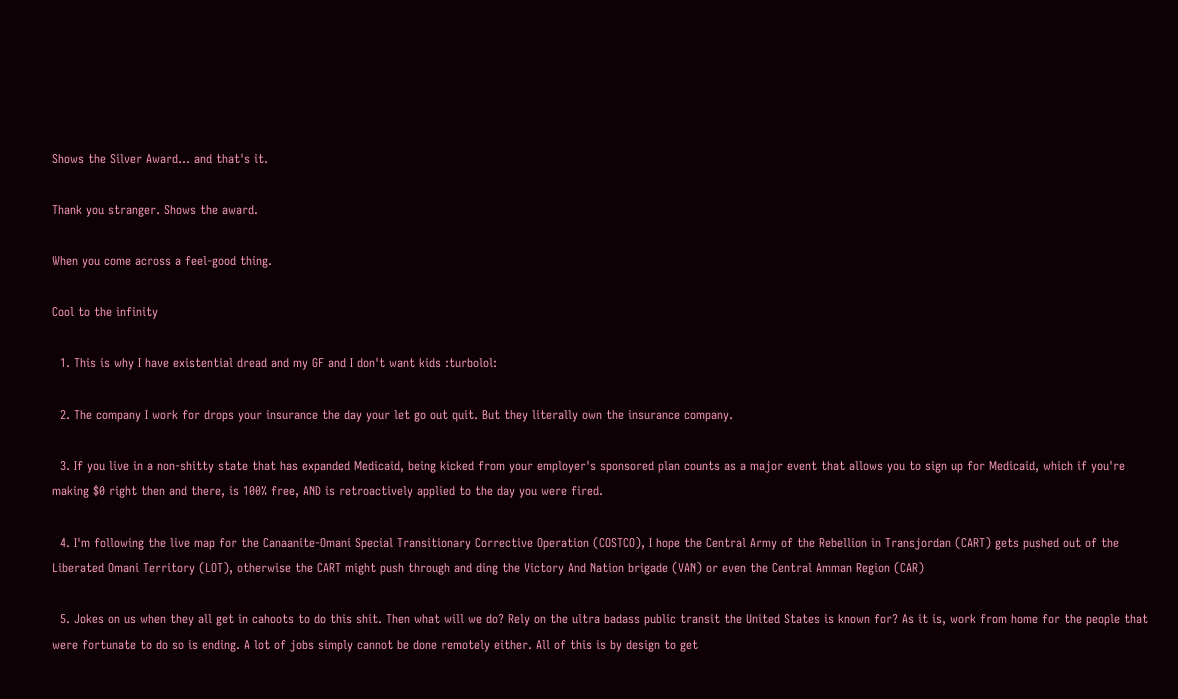Shows the Silver Award... and that's it.

Thank you stranger. Shows the award.

When you come across a feel-good thing.

Cool to the infinity

  1. This is why I have existential dread and my GF and I don't want kids :turbolol:

  2. The company I work for drops your insurance the day your let go out quit. But they literally own the insurance company.

  3. If you live in a non-shitty state that has expanded Medicaid, being kicked from your employer's sponsored plan counts as a major event that allows you to sign up for Medicaid, which if you're making $0 right then and there, is 100% free, AND is retroactively applied to the day you were fired.

  4. I'm following the live map for the Canaanite-Omani Special Transitionary Corrective Operation (COSTCO), I hope the Central Army of the Rebellion in Transjordan (CART) gets pushed out of the Liberated Omani Territory (LOT), otherwise the CART might push through and ding the Victory And Nation brigade (VAN) or even the Central Amman Region (CAR)

  5. Jokes on us when they all get in cahoots to do this shit. Then what will we do? Rely on the ultra badass public transit the United States is known for? As it is, work from home for the people that were fortunate to do so is ending. A lot of jobs simply cannot be done remotely either. All of this is by design to get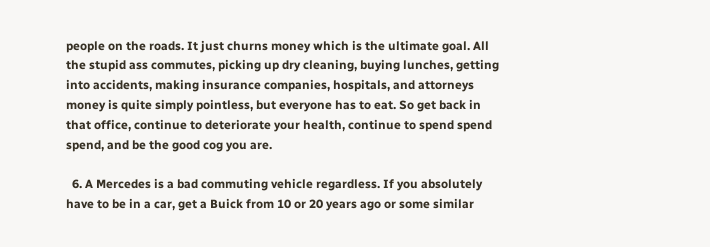people on the roads. It just churns money which is the ultimate goal. All the stupid ass commutes, picking up dry cleaning, buying lunches, getting into accidents, making insurance companies, hospitals, and attorneys money is quite simply pointless, but everyone has to eat. So get back in that office, continue to deteriorate your health, continue to spend spend spend, and be the good cog you are.

  6. A Mercedes is a bad commuting vehicle regardless. If you absolutely have to be in a car, get a Buick from 10 or 20 years ago or some similar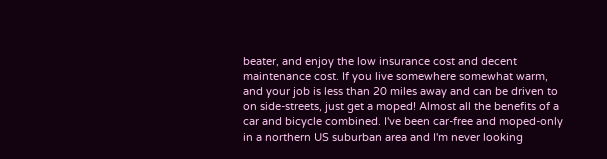beater, and enjoy the low insurance cost and decent maintenance cost. If you live somewhere somewhat warm, and your job is less than 20 miles away and can be driven to on side-streets, just get a moped! Almost all the benefits of a car and bicycle combined. I've been car-free and moped-only in a northern US suburban area and I'm never looking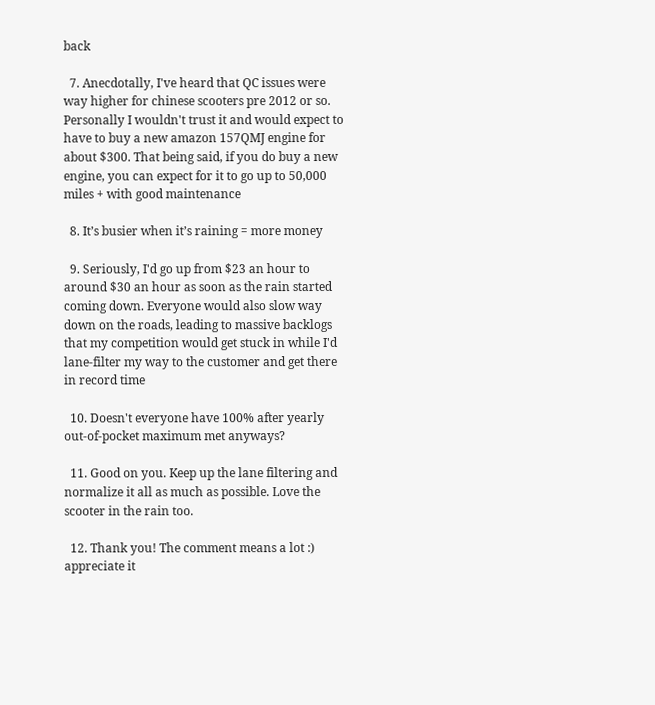back

  7. Anecdotally, I've heard that QC issues were way higher for chinese scooters pre 2012 or so. Personally I wouldn't trust it and would expect to have to buy a new amazon 157QMJ engine for about $300. That being said, if you do buy a new engine, you can expect for it to go up to 50,000 miles + with good maintenance

  8. It’s busier when it’s raining = more money

  9. Seriously, I'd go up from $23 an hour to around $30 an hour as soon as the rain started coming down. Everyone would also slow way down on the roads, leading to massive backlogs that my competition would get stuck in while I'd lane-filter my way to the customer and get there in record time

  10. Doesn't everyone have 100% after yearly out-of-pocket maximum met anyways?

  11. Good on you. Keep up the lane filtering and normalize it all as much as possible. Love the scooter in the rain too.

  12. Thank you! The comment means a lot :) appreciate it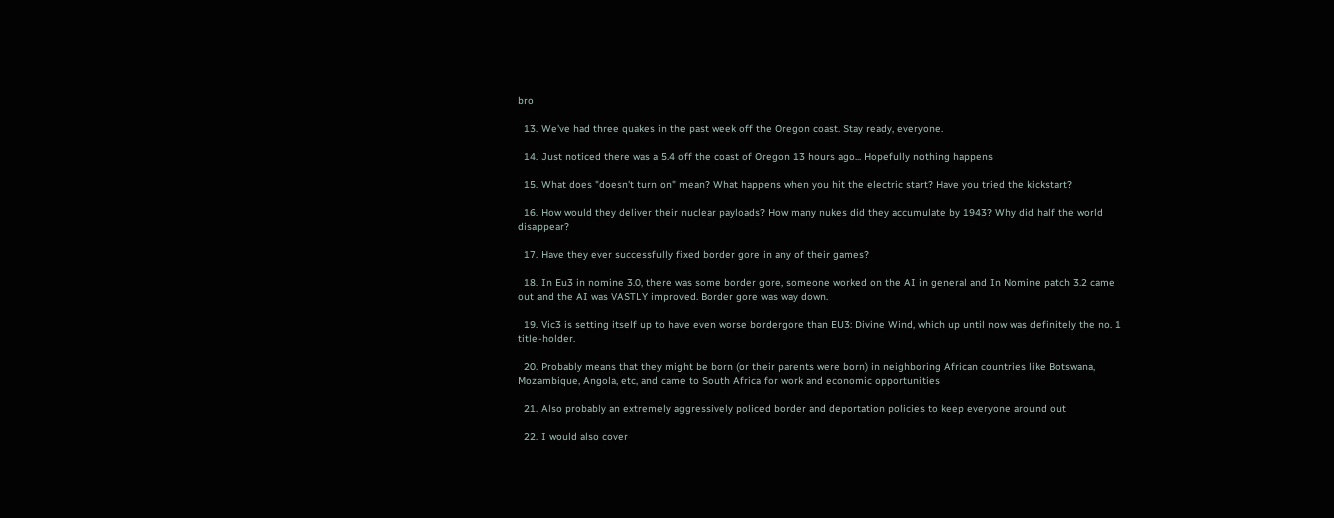bro

  13. We've had three quakes in the past week off the Oregon coast. Stay ready, everyone.

  14. Just noticed there was a 5.4 off the coast of Oregon 13 hours ago... Hopefully nothing happens

  15. What does "doesn't turn on" mean? What happens when you hit the electric start? Have you tried the kickstart?

  16. How would they deliver their nuclear payloads? How many nukes did they accumulate by 1943? Why did half the world disappear?

  17. Have they ever successfully fixed border gore in any of their games?

  18. In Eu3 in nomine 3.0, there was some border gore, someone worked on the AI in general and In Nomine patch 3.2 came out and the AI was VASTLY improved. Border gore was way down.

  19. Vic3 is setting itself up to have even worse bordergore than EU3: Divine Wind, which up until now was definitely the no. 1 title-holder.

  20. Probably means that they might be born (or their parents were born) in neighboring African countries like Botswana, Mozambique, Angola, etc, and came to South Africa for work and economic opportunities

  21. Also probably an extremely aggressively policed border and deportation policies to keep everyone around out

  22. I would also cover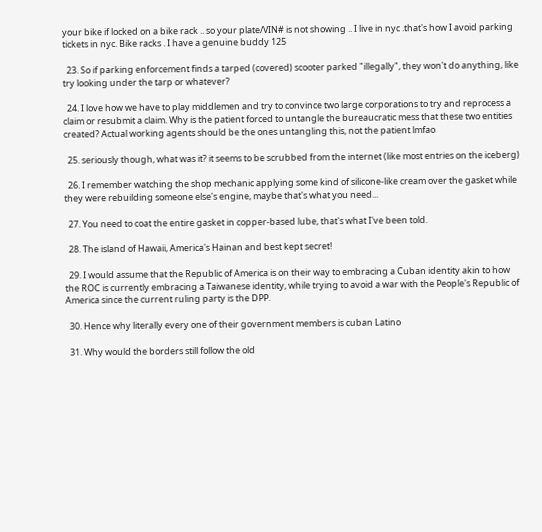your bike if locked on a bike rack .. so your plate/VIN# is not showing .. I live in nyc .that's how I avoid parking tickets in nyc. Bike racks . I have a genuine buddy 125

  23. So if parking enforcement finds a tarped (covered) scooter parked "illegally", they won't do anything, like try looking under the tarp or whatever?

  24. I love how we have to play middlemen and try to convince two large corporations to try and reprocess a claim or resubmit a claim. Why is the patient forced to untangle the bureaucratic mess that these two entities created? Actual working agents should be the ones untangling this, not the patient lmfao

  25. seriously though, what was it? it seems to be scrubbed from the internet (like most entries on the iceberg)

  26. I remember watching the shop mechanic applying some kind of silicone-like cream over the gasket while they were rebuilding someone else's engine, maybe that's what you need...

  27. You need to coat the entire gasket in copper-based lube, that's what I've been told.

  28. The island of Hawaii, America's Hainan and best kept secret!

  29. I would assume that the Republic of America is on their way to embracing a Cuban identity akin to how the ROC is currently embracing a Taiwanese identity, while trying to avoid a war with the People's Republic of America since the current ruling party is the DPP.

  30. Hence why literally every one of their government members is cuban Latino

  31. Why would the borders still follow the old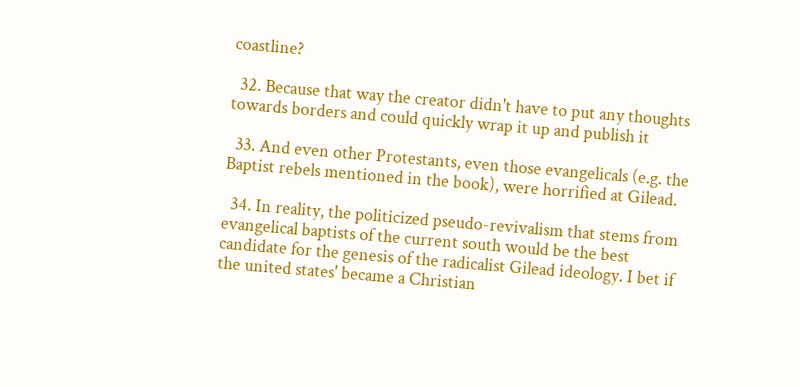coastline?

  32. Because that way the creator didn't have to put any thoughts towards borders and could quickly wrap it up and publish it

  33. And even other Protestants, even those evangelicals (e.g. the Baptist rebels mentioned in the book), were horrified at Gilead.

  34. In reality, the politicized pseudo-revivalism that stems from evangelical baptists of the current south would be the best candidate for the genesis of the radicalist Gilead ideology. I bet if the united states' became a Christian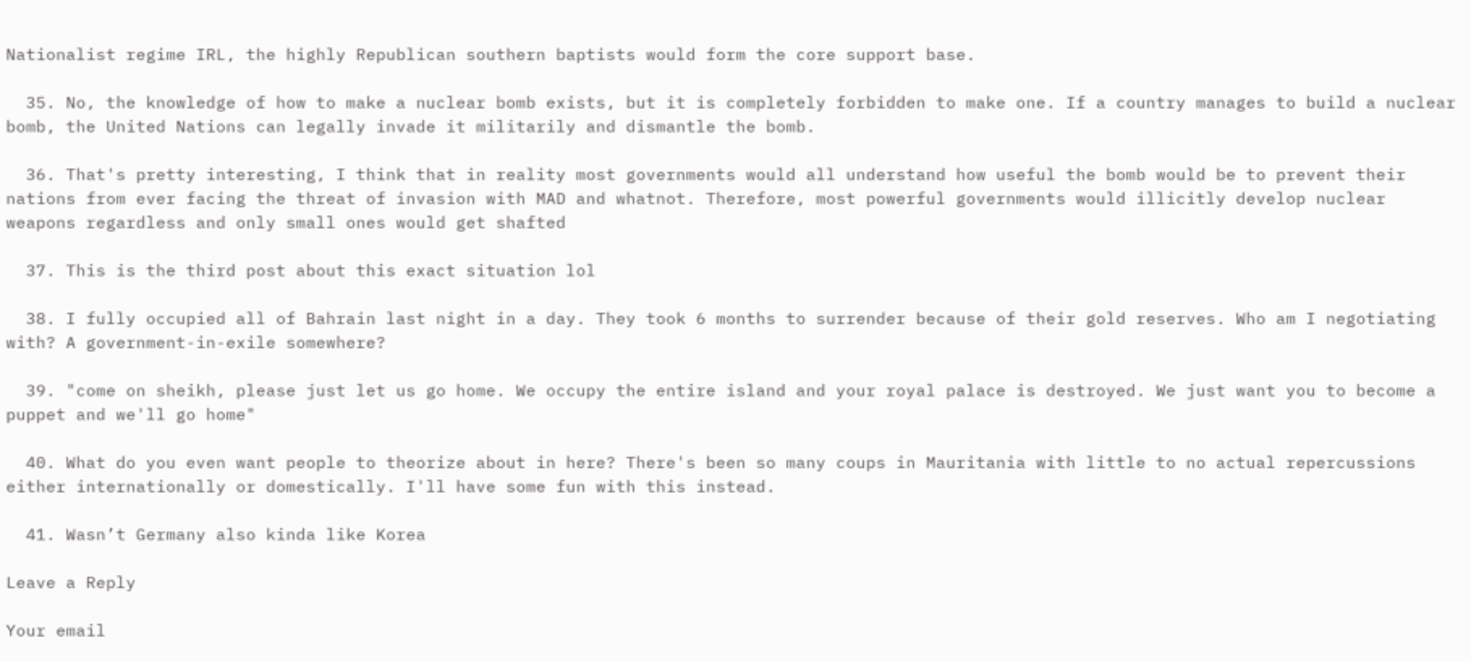Nationalist regime IRL, the highly Republican southern baptists would form the core support base.

  35. No, the knowledge of how to make a nuclear bomb exists, but it is completely forbidden to make one. If a country manages to build a nuclear bomb, the United Nations can legally invade it militarily and dismantle the bomb.

  36. That's pretty interesting, I think that in reality most governments would all understand how useful the bomb would be to prevent their nations from ever facing the threat of invasion with MAD and whatnot. Therefore, most powerful governments would illicitly develop nuclear weapons regardless and only small ones would get shafted

  37. This is the third post about this exact situation lol

  38. I fully occupied all of Bahrain last night in a day. They took 6 months to surrender because of their gold reserves. Who am I negotiating with? A government-in-exile somewhere?

  39. "come on sheikh, please just let us go home. We occupy the entire island and your royal palace is destroyed. We just want you to become a puppet and we'll go home"

  40. What do you even want people to theorize about in here? There's been so many coups in Mauritania with little to no actual repercussions either internationally or domestically. I'll have some fun with this instead.

  41. Wasn’t Germany also kinda like Korea

Leave a Reply

Your email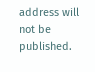address will not be published.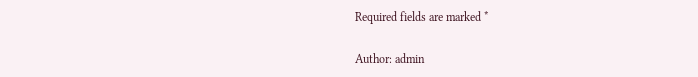Required fields are marked *

Author: admin